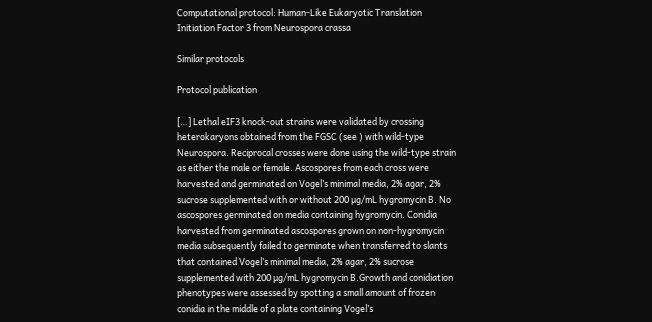Computational protocol: Human-Like Eukaryotic Translation Initiation Factor 3 from Neurospora crassa

Similar protocols

Protocol publication

[…] Lethal eIF3 knock-out strains were validated by crossing heterokaryons obtained from the FGSC (see ) with wild-type Neurospora. Reciprocal crosses were done using the wild-type strain as either the male or female. Ascospores from each cross were harvested and germinated on Vogel’s minimal media, 2% agar, 2% sucrose supplemented with or without 200 µg/mL hygromycin B. No ascospores germinated on media containing hygromycin. Conidia harvested from germinated ascospores grown on non-hygromycin media subsequently failed to germinate when transferred to slants that contained Vogel’s minimal media, 2% agar, 2% sucrose supplemented with 200 µg/mL hygromycin B.Growth and conidiation phenotypes were assessed by spotting a small amount of frozen conidia in the middle of a plate containing Vogel’s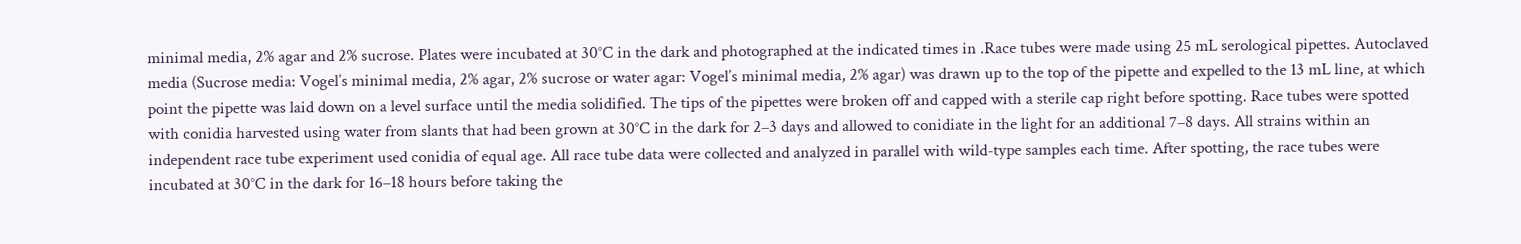minimal media, 2% agar and 2% sucrose. Plates were incubated at 30°C in the dark and photographed at the indicated times in .Race tubes were made using 25 mL serological pipettes. Autoclaved media (Sucrose media: Vogel’s minimal media, 2% agar, 2% sucrose or water agar: Vogel’s minimal media, 2% agar) was drawn up to the top of the pipette and expelled to the 13 mL line, at which point the pipette was laid down on a level surface until the media solidified. The tips of the pipettes were broken off and capped with a sterile cap right before spotting. Race tubes were spotted with conidia harvested using water from slants that had been grown at 30°C in the dark for 2–3 days and allowed to conidiate in the light for an additional 7–8 days. All strains within an independent race tube experiment used conidia of equal age. All race tube data were collected and analyzed in parallel with wild-type samples each time. After spotting, the race tubes were incubated at 30°C in the dark for 16–18 hours before taking the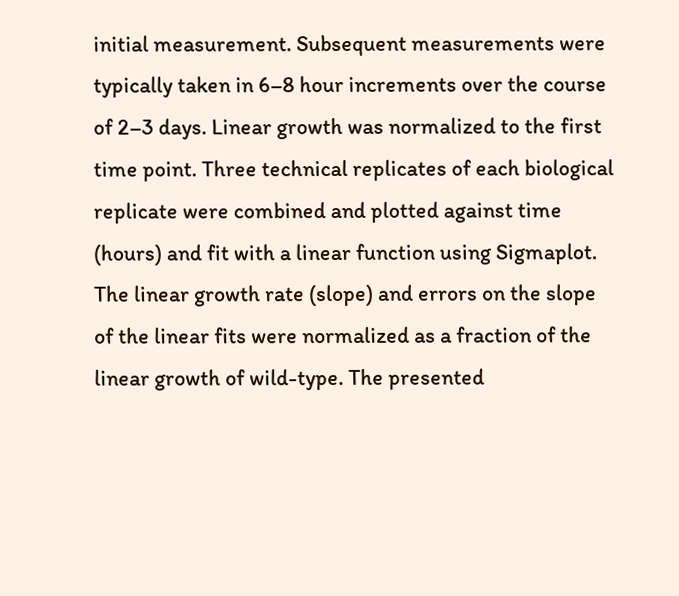initial measurement. Subsequent measurements were typically taken in 6–8 hour increments over the course of 2–3 days. Linear growth was normalized to the first time point. Three technical replicates of each biological replicate were combined and plotted against time (hours) and fit with a linear function using Sigmaplot. The linear growth rate (slope) and errors on the slope of the linear fits were normalized as a fraction of the linear growth of wild-type. The presented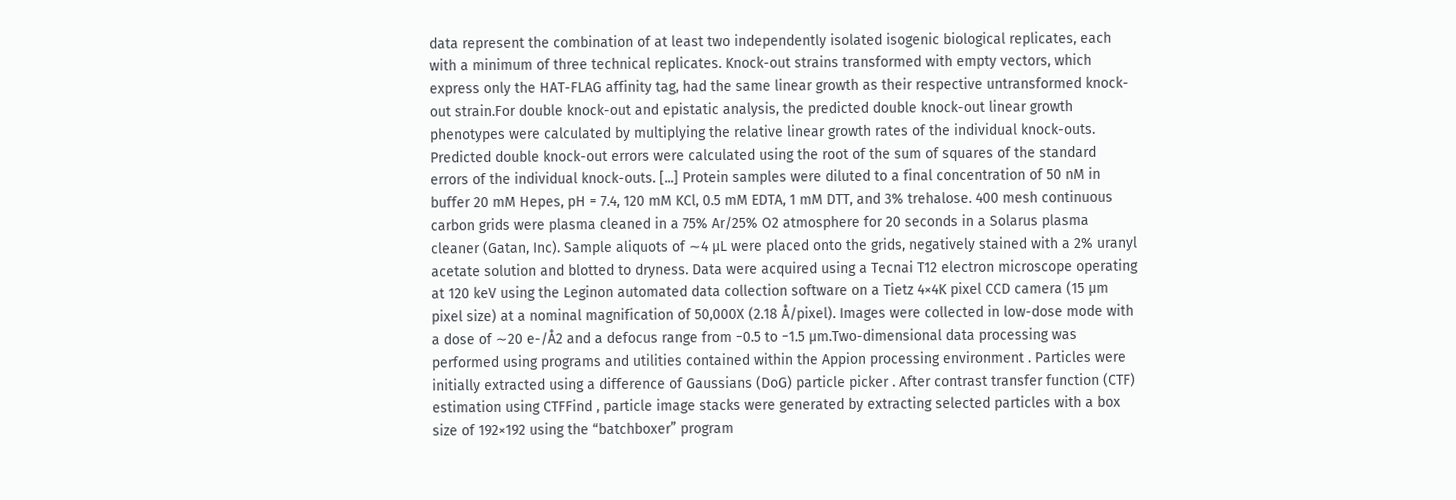data represent the combination of at least two independently isolated isogenic biological replicates, each with a minimum of three technical replicates. Knock-out strains transformed with empty vectors, which express only the HAT-FLAG affinity tag, had the same linear growth as their respective untransformed knock-out strain.For double knock-out and epistatic analysis, the predicted double knock-out linear growth phenotypes were calculated by multiplying the relative linear growth rates of the individual knock-outs. Predicted double knock-out errors were calculated using the root of the sum of squares of the standard errors of the individual knock-outs. [...] Protein samples were diluted to a final concentration of 50 nM in buffer 20 mM Hepes, pH = 7.4, 120 mM KCl, 0.5 mM EDTA, 1 mM DTT, and 3% trehalose. 400 mesh continuous carbon grids were plasma cleaned in a 75% Ar/25% O2 atmosphere for 20 seconds in a Solarus plasma cleaner (Gatan, Inc). Sample aliquots of ∼4 µL were placed onto the grids, negatively stained with a 2% uranyl acetate solution and blotted to dryness. Data were acquired using a Tecnai T12 electron microscope operating at 120 keV using the Leginon automated data collection software on a Tietz 4×4K pixel CCD camera (15 µm pixel size) at a nominal magnification of 50,000X (2.18 Å/pixel). Images were collected in low-dose mode with a dose of ∼20 e-/Å2 and a defocus range from −0.5 to −1.5 µm.Two-dimensional data processing was performed using programs and utilities contained within the Appion processing environment . Particles were initially extracted using a difference of Gaussians (DoG) particle picker . After contrast transfer function (CTF) estimation using CTFFind , particle image stacks were generated by extracting selected particles with a box size of 192×192 using the “batchboxer” program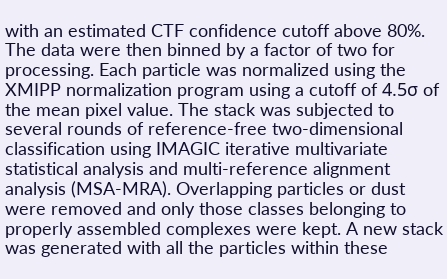with an estimated CTF confidence cutoff above 80%. The data were then binned by a factor of two for processing. Each particle was normalized using the XMIPP normalization program using a cutoff of 4.5σ of the mean pixel value. The stack was subjected to several rounds of reference-free two-dimensional classification using IMAGIC iterative multivariate statistical analysis and multi-reference alignment analysis (MSA-MRA). Overlapping particles or dust were removed and only those classes belonging to properly assembled complexes were kept. A new stack was generated with all the particles within these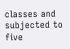classes and subjected to five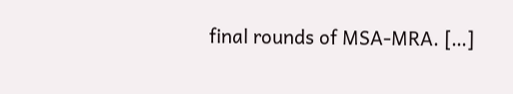final rounds of MSA-MRA. […]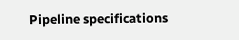Pipeline specifications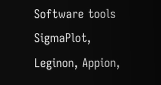Software tools SigmaPlot, Leginon, Appion,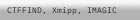CTFFIND, Xmipp, IMAGIC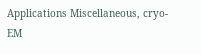Applications Miscellaneous, cryo-EM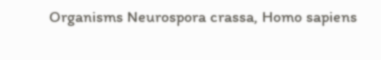Organisms Neurospora crassa, Homo sapiens